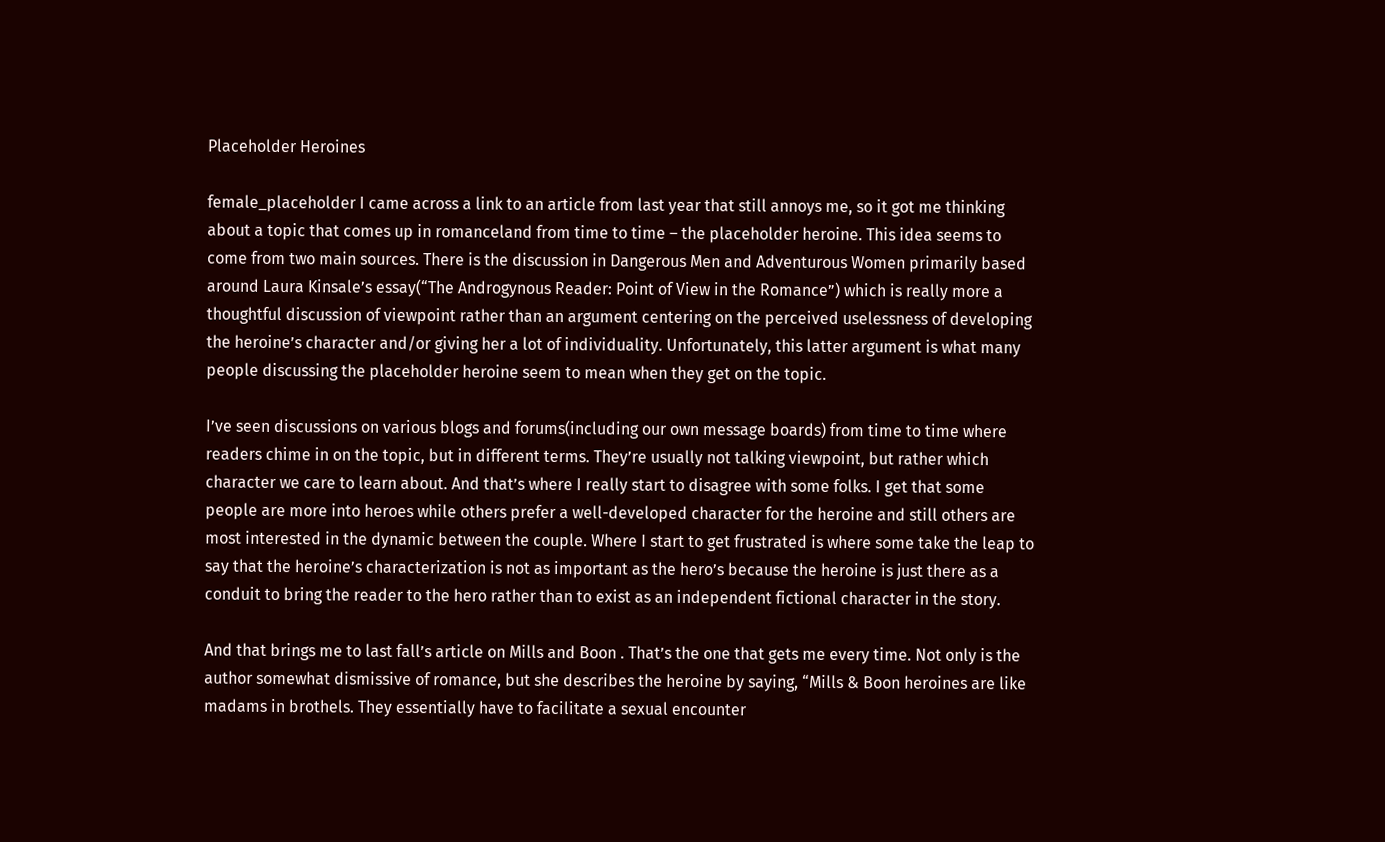Placeholder Heroines

female_placeholder I came across a link to an article from last year that still annoys me, so it got me thinking about a topic that comes up in romanceland from time to time – the placeholder heroine. This idea seems to come from two main sources. There is the discussion in Dangerous Men and Adventurous Women primarily based around Laura Kinsale’s essay(“The Androgynous Reader: Point of View in the Romance”) which is really more a thoughtful discussion of viewpoint rather than an argument centering on the perceived uselessness of developing the heroine’s character and/or giving her a lot of individuality. Unfortunately, this latter argument is what many people discussing the placeholder heroine seem to mean when they get on the topic.

I’ve seen discussions on various blogs and forums(including our own message boards) from time to time where readers chime in on the topic, but in different terms. They’re usually not talking viewpoint, but rather which character we care to learn about. And that’s where I really start to disagree with some folks. I get that some people are more into heroes while others prefer a well-developed character for the heroine and still others are most interested in the dynamic between the couple. Where I start to get frustrated is where some take the leap to say that the heroine’s characterization is not as important as the hero’s because the heroine is just there as a conduit to bring the reader to the hero rather than to exist as an independent fictional character in the story.

And that brings me to last fall’s article on Mills and Boon . That’s the one that gets me every time. Not only is the author somewhat dismissive of romance, but she describes the heroine by saying, “Mills & Boon heroines are like madams in brothels. They essentially have to facilitate a sexual encounter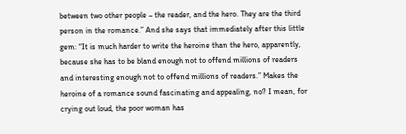between two other people – the reader, and the hero. They are the third person in the romance.” And she says that immediately after this little gem: “It is much harder to write the heroine than the hero, apparently, because she has to be bland enough not to offend millions of readers and interesting enough not to offend millions of readers.” Makes the heroine of a romance sound fascinating and appealing, no? I mean, for crying out loud, the poor woman has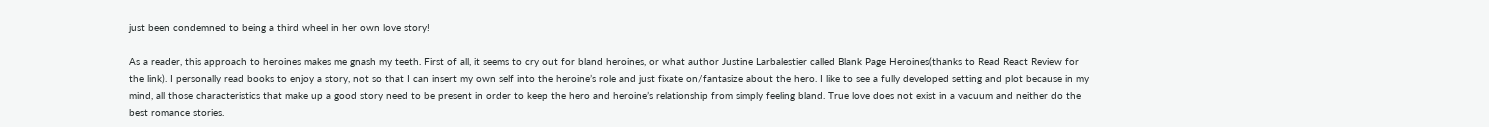just been condemned to being a third wheel in her own love story!

As a reader, this approach to heroines makes me gnash my teeth. First of all, it seems to cry out for bland heroines, or what author Justine Larbalestier called Blank Page Heroines(thanks to Read React Review for the link). I personally read books to enjoy a story, not so that I can insert my own self into the heroine’s role and just fixate on/fantasize about the hero. I like to see a fully developed setting and plot because in my mind, all those characteristics that make up a good story need to be present in order to keep the hero and heroine’s relationship from simply feeling bland. True love does not exist in a vacuum and neither do the best romance stories.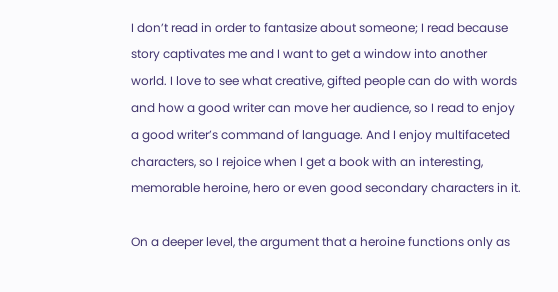I don’t read in order to fantasize about someone; I read because story captivates me and I want to get a window into another world. I love to see what creative, gifted people can do with words and how a good writer can move her audience, so I read to enjoy a good writer’s command of language. And I enjoy multifaceted characters, so I rejoice when I get a book with an interesting, memorable heroine, hero or even good secondary characters in it.

On a deeper level, the argument that a heroine functions only as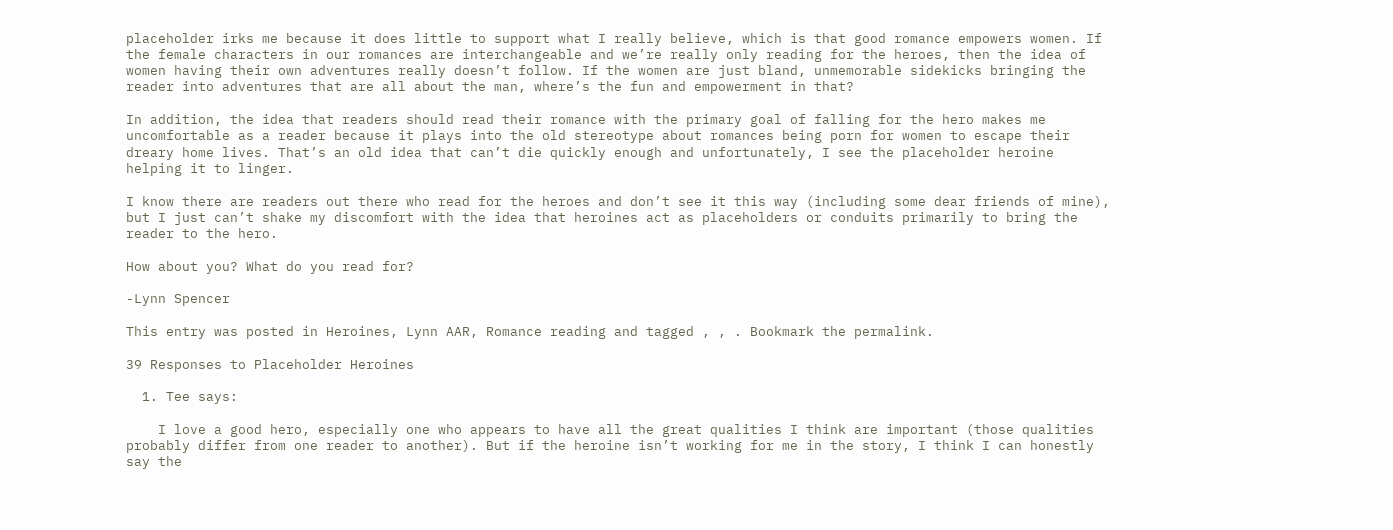placeholder irks me because it does little to support what I really believe, which is that good romance empowers women. If the female characters in our romances are interchangeable and we’re really only reading for the heroes, then the idea of women having their own adventures really doesn’t follow. If the women are just bland, unmemorable sidekicks bringing the reader into adventures that are all about the man, where’s the fun and empowerment in that?

In addition, the idea that readers should read their romance with the primary goal of falling for the hero makes me uncomfortable as a reader because it plays into the old stereotype about romances being porn for women to escape their dreary home lives. That’s an old idea that can’t die quickly enough and unfortunately, I see the placeholder heroine helping it to linger.

I know there are readers out there who read for the heroes and don’t see it this way (including some dear friends of mine), but I just can’t shake my discomfort with the idea that heroines act as placeholders or conduits primarily to bring the reader to the hero.

How about you? What do you read for?

-Lynn Spencer

This entry was posted in Heroines, Lynn AAR, Romance reading and tagged , , . Bookmark the permalink.

39 Responses to Placeholder Heroines

  1. Tee says:

    I love a good hero, especially one who appears to have all the great qualities I think are important (those qualities probably differ from one reader to another). But if the heroine isn’t working for me in the story, I think I can honestly say the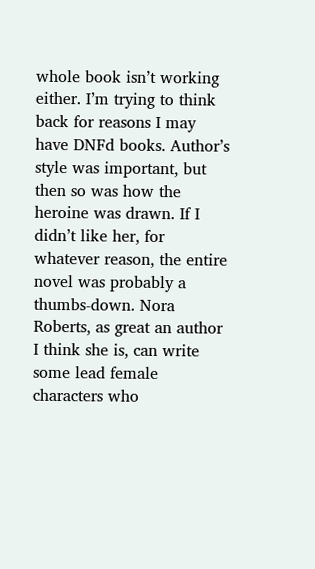whole book isn’t working either. I’m trying to think back for reasons I may have DNFd books. Author’s style was important, but then so was how the heroine was drawn. If I didn’t like her, for whatever reason, the entire novel was probably a thumbs-down. Nora Roberts, as great an author I think she is, can write some lead female characters who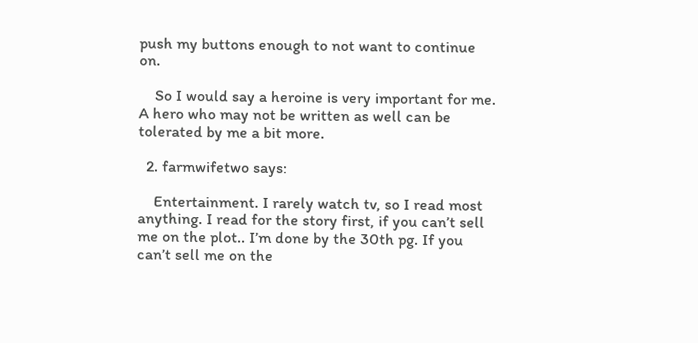push my buttons enough to not want to continue on.

    So I would say a heroine is very important for me. A hero who may not be written as well can be tolerated by me a bit more.

  2. farmwifetwo says:

    Entertainment. I rarely watch tv, so I read most anything. I read for the story first, if you can’t sell me on the plot.. I’m done by the 30th pg. If you can’t sell me on the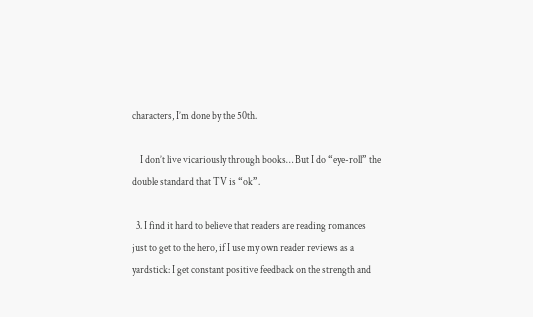characters, I’m done by the 50th.

    I don’t live vicariously through books… But I do “eye-roll” the double standard that TV is “ok”.

  3. I find it hard to believe that readers are reading romances just to get to the hero, if I use my own reader reviews as a yardstick: I get constant positive feedback on the strength and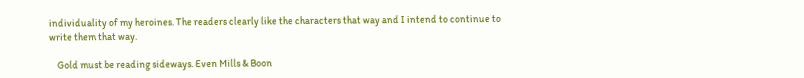individuality of my heroines. The readers clearly like the characters that way and I intend to continue to write them that way.

    Gold must be reading sideways. Even Mills & Boon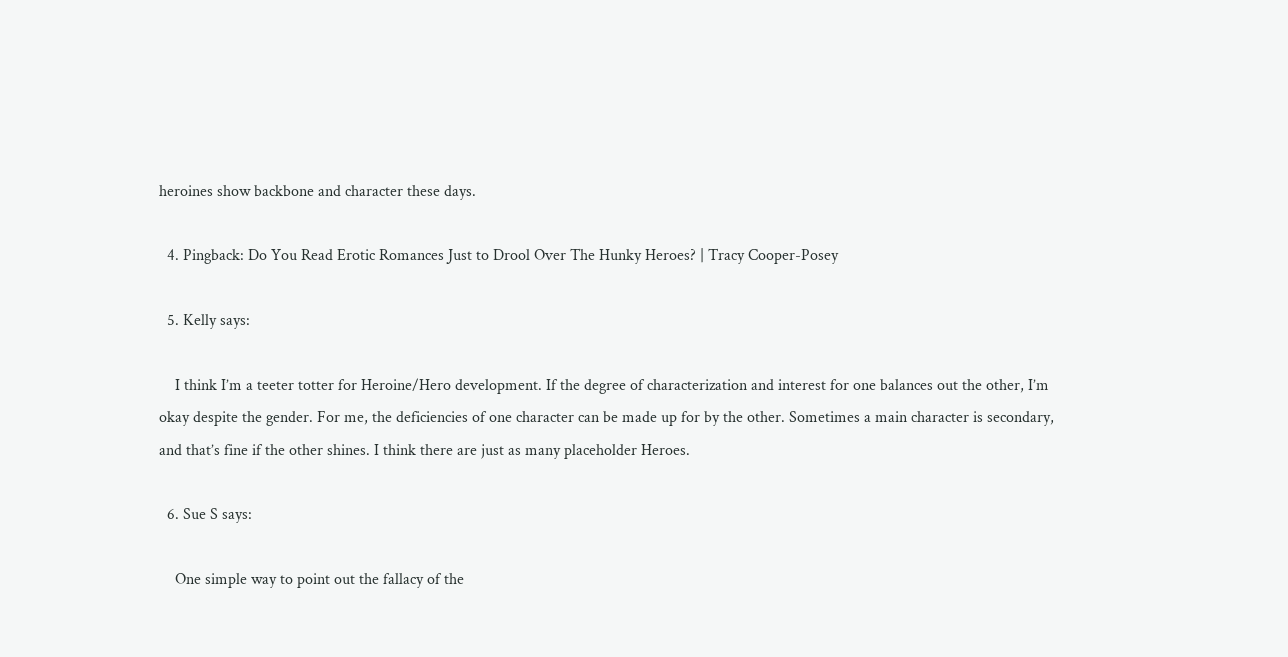heroines show backbone and character these days.

  4. Pingback: Do You Read Erotic Romances Just to Drool Over The Hunky Heroes? | Tracy Cooper-Posey

  5. Kelly says:

    I think I’m a teeter totter for Heroine/Hero development. If the degree of characterization and interest for one balances out the other, I’m okay despite the gender. For me, the deficiencies of one character can be made up for by the other. Sometimes a main character is secondary, and that’s fine if the other shines. I think there are just as many placeholder Heroes.

  6. Sue S says:

    One simple way to point out the fallacy of the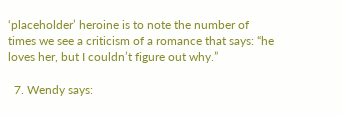‘placeholder’ heroine is to note the number of times we see a criticism of a romance that says: “he loves her, but I couldn’t figure out why.”

  7. Wendy says: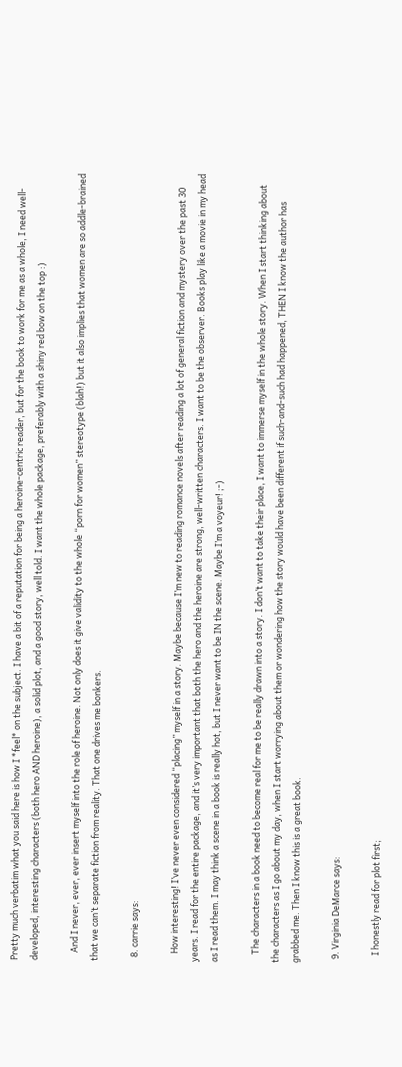Pretty much verbatim what you said here is how I *feel* on the subject. I have a bit of a reputation for being a heroine-centric reader, but for the book to work for me as a whole, I need well-developed, interesting characters (both hero AND heroine), a solid plot, and a good story, well told. I want the whole package, preferably with a shiny red bow on the top :)

    And I never, ever, ever insert myself into the role of heroine. Not only does it give validity to the whole “porn for women” stereotype (blah!) but it also implies that women are so addle-brained that we can’t separate fiction from reality. That one drives me bonkers.

  8. carrie says:

    How interesting! I’ve never even considered “placing” myself in a story. Maybe because I’m new to reading romance novels after reading a lot of general fiction and mystery over the past 30 years. I read for the entire package, and it’s very important that both the hero and the heroine are strong, well-written characters. I want to be the observer. Books play like a movie in my head as I read them. I may think a scene in a book is really hot, but I never want to be IN the scene. Maybe I’m a voyeur! ;-)

    The characters in a book need to become real for me to be really drawn into a story. I don’t want to take their place, I want to immerse myself in the whole story. When I start thinking about the characters as I go about my day, when I start worrying about them or wondering how the story would have been different if such-and-such had happened, THEN I know the author has grabbed me. Then I know this is a great book.

  9. Virginia DeMarce says:

    I honestly read for plot first;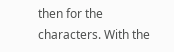then for the characters. With the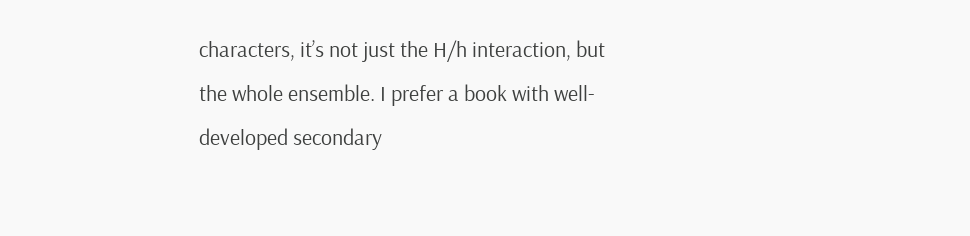characters, it’s not just the H/h interaction, but the whole ensemble. I prefer a book with well-developed secondary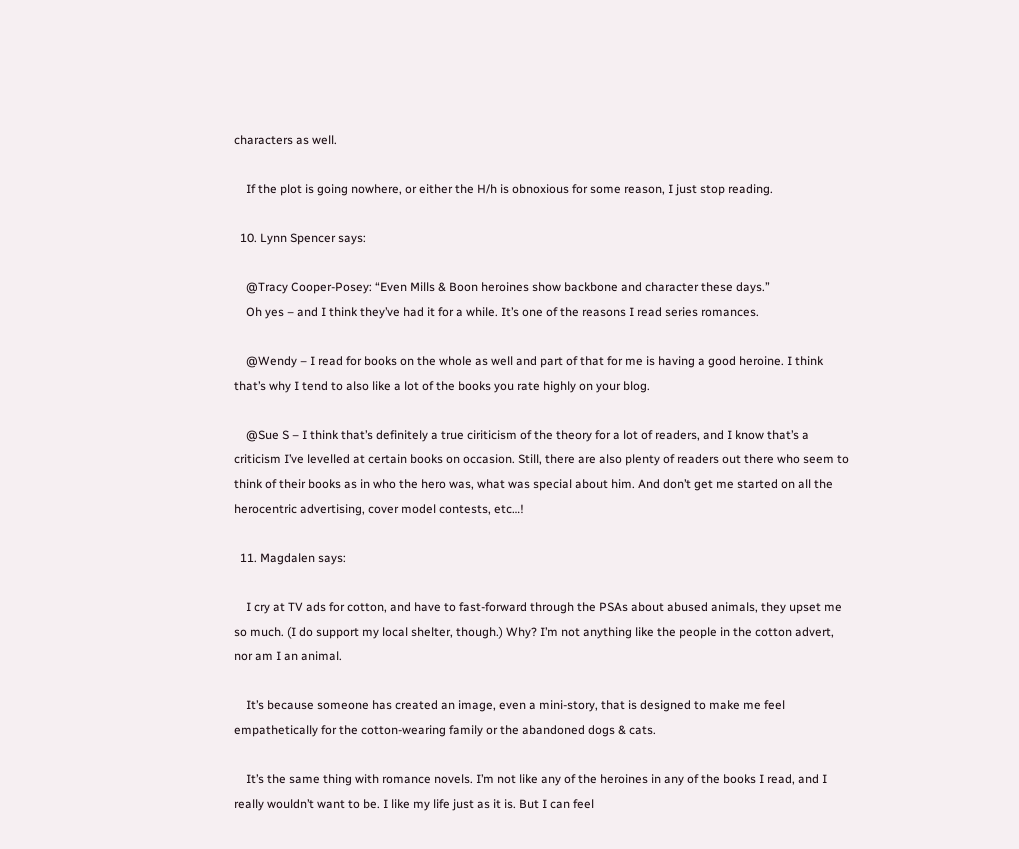characters as well.

    If the plot is going nowhere, or either the H/h is obnoxious for some reason, I just stop reading.

  10. Lynn Spencer says:

    @Tracy Cooper-Posey: “Even Mills & Boon heroines show backbone and character these days.”
    Oh yes – and I think they’ve had it for a while. It’s one of the reasons I read series romances.

    @Wendy – I read for books on the whole as well and part of that for me is having a good heroine. I think that’s why I tend to also like a lot of the books you rate highly on your blog.

    @Sue S – I think that’s definitely a true ciriticism of the theory for a lot of readers, and I know that’s a criticism I’ve levelled at certain books on occasion. Still, there are also plenty of readers out there who seem to think of their books as in who the hero was, what was special about him. And don’t get me started on all the herocentric advertising, cover model contests, etc…!

  11. Magdalen says:

    I cry at TV ads for cotton, and have to fast-forward through the PSAs about abused animals, they upset me so much. (I do support my local shelter, though.) Why? I’m not anything like the people in the cotton advert, nor am I an animal.

    It’s because someone has created an image, even a mini-story, that is designed to make me feel empathetically for the cotton-wearing family or the abandoned dogs & cats.

    It’s the same thing with romance novels. I’m not like any of the heroines in any of the books I read, and I really wouldn’t want to be. I like my life just as it is. But I can feel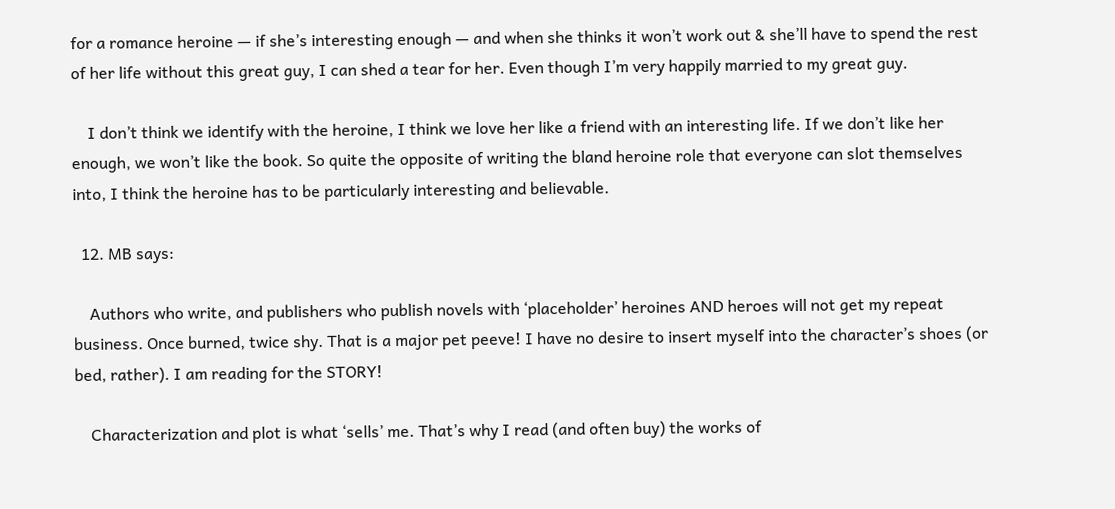for a romance heroine — if she’s interesting enough — and when she thinks it won’t work out & she’ll have to spend the rest of her life without this great guy, I can shed a tear for her. Even though I’m very happily married to my great guy.

    I don’t think we identify with the heroine, I think we love her like a friend with an interesting life. If we don’t like her enough, we won’t like the book. So quite the opposite of writing the bland heroine role that everyone can slot themselves into, I think the heroine has to be particularly interesting and believable.

  12. MB says:

    Authors who write, and publishers who publish novels with ‘placeholder’ heroines AND heroes will not get my repeat business. Once burned, twice shy. That is a major pet peeve! I have no desire to insert myself into the character’s shoes (or bed, rather). I am reading for the STORY!

    Characterization and plot is what ‘sells’ me. That’s why I read (and often buy) the works of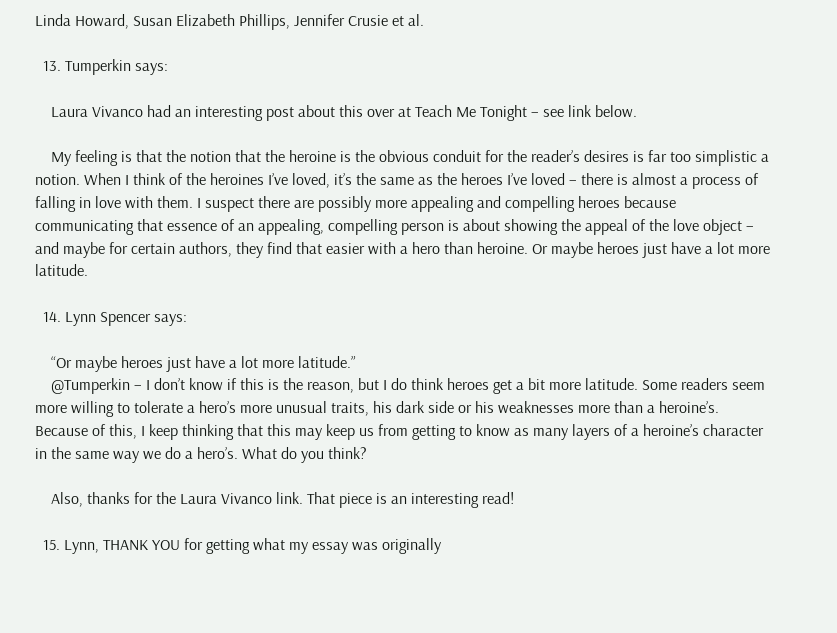Linda Howard, Susan Elizabeth Phillips, Jennifer Crusie et al.

  13. Tumperkin says:

    Laura Vivanco had an interesting post about this over at Teach Me Tonight – see link below.

    My feeling is that the notion that the heroine is the obvious conduit for the reader’s desires is far too simplistic a notion. When I think of the heroines I’ve loved, it’s the same as the heroes I’ve loved – there is almost a process of falling in love with them. I suspect there are possibly more appealing and compelling heroes because communicating that essence of an appealing, compelling person is about showing the appeal of the love object – and maybe for certain authors, they find that easier with a hero than heroine. Or maybe heroes just have a lot more latitude.

  14. Lynn Spencer says:

    “Or maybe heroes just have a lot more latitude.”
    @Tumperkin – I don’t know if this is the reason, but I do think heroes get a bit more latitude. Some readers seem more willing to tolerate a hero’s more unusual traits, his dark side or his weaknesses more than a heroine’s. Because of this, I keep thinking that this may keep us from getting to know as many layers of a heroine’s character in the same way we do a hero’s. What do you think?

    Also, thanks for the Laura Vivanco link. That piece is an interesting read!

  15. Lynn, THANK YOU for getting what my essay was originally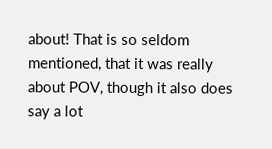about! That is so seldom mentioned, that it was really about POV, though it also does say a lot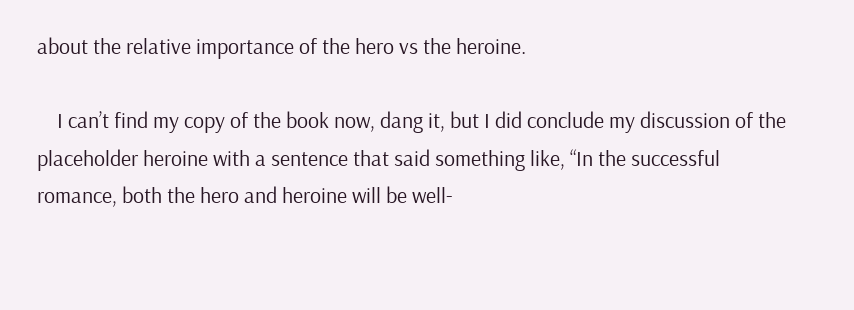about the relative importance of the hero vs the heroine.

    I can’t find my copy of the book now, dang it, but I did conclude my discussion of the placeholder heroine with a sentence that said something like, “In the successful romance, both the hero and heroine will be well-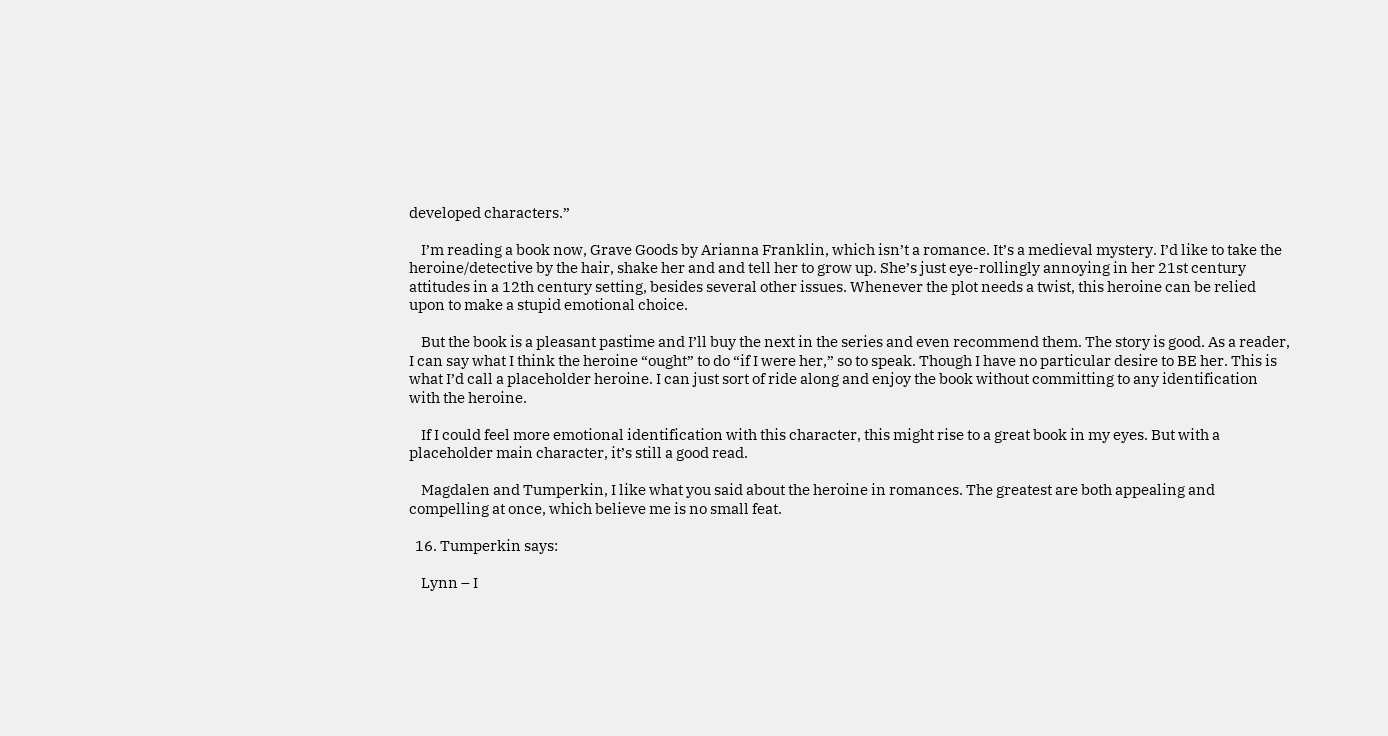developed characters.”

    I’m reading a book now, Grave Goods by Arianna Franklin, which isn’t a romance. It’s a medieval mystery. I’d like to take the heroine/detective by the hair, shake her and and tell her to grow up. She’s just eye-rollingly annoying in her 21st century attitudes in a 12th century setting, besides several other issues. Whenever the plot needs a twist, this heroine can be relied upon to make a stupid emotional choice.

    But the book is a pleasant pastime and I’ll buy the next in the series and even recommend them. The story is good. As a reader, I can say what I think the heroine “ought” to do “if I were her,” so to speak. Though I have no particular desire to BE her. This is what I’d call a placeholder heroine. I can just sort of ride along and enjoy the book without committing to any identification with the heroine.

    If I could feel more emotional identification with this character, this might rise to a great book in my eyes. But with a placeholder main character, it’s still a good read.

    Magdalen and Tumperkin, I like what you said about the heroine in romances. The greatest are both appealing and compelling at once, which believe me is no small feat.

  16. Tumperkin says:

    Lynn – I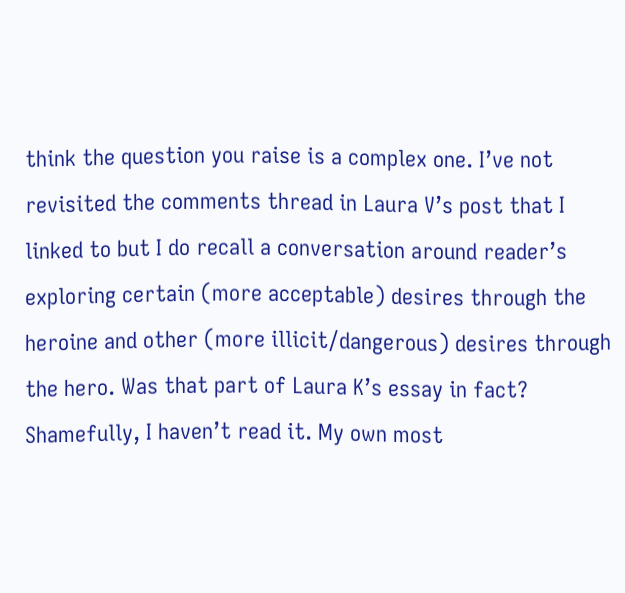think the question you raise is a complex one. I’ve not revisited the comments thread in Laura V’s post that I linked to but I do recall a conversation around reader’s exploring certain (more acceptable) desires through the heroine and other (more illicit/dangerous) desires through the hero. Was that part of Laura K’s essay in fact? Shamefully, I haven’t read it. My own most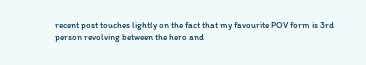recent post touches lightly on the fact that my favourite POV form is 3rd person revolving between the hero and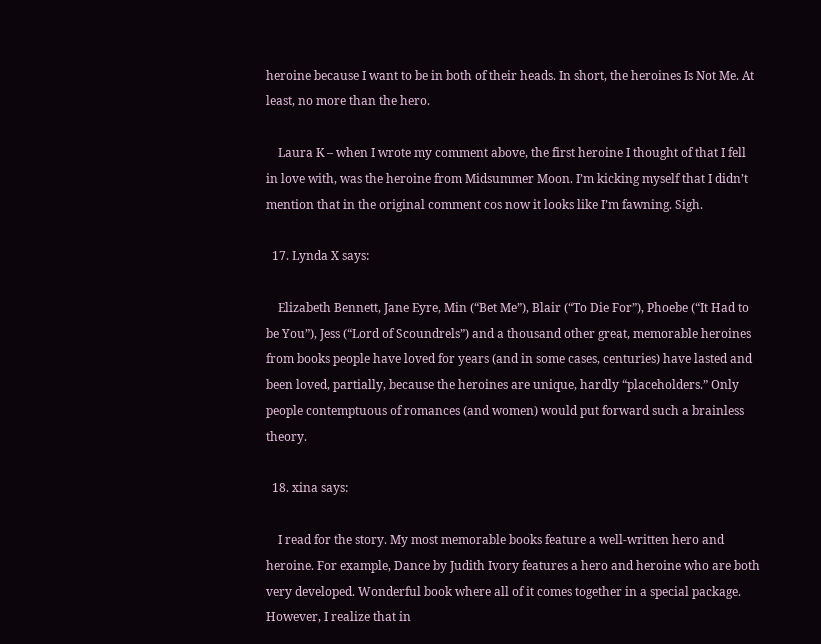heroine because I want to be in both of their heads. In short, the heroines Is Not Me. At least, no more than the hero.

    Laura K – when I wrote my comment above, the first heroine I thought of that I fell in love with, was the heroine from Midsummer Moon. I’m kicking myself that I didn’t mention that in the original comment cos now it looks like I’m fawning. Sigh.

  17. Lynda X says:

    Elizabeth Bennett, Jane Eyre, Min (“Bet Me”), Blair (“To Die For”), Phoebe (“It Had to be You”), Jess (“Lord of Scoundrels”) and a thousand other great, memorable heroines from books people have loved for years (and in some cases, centuries) have lasted and been loved, partially, because the heroines are unique, hardly “placeholders.” Only people contemptuous of romances (and women) would put forward such a brainless theory.

  18. xina says:

    I read for the story. My most memorable books feature a well-written hero and heroine. For example, Dance by Judith Ivory features a hero and heroine who are both very developed. Wonderful book where all of it comes together in a special package. However, I realize that in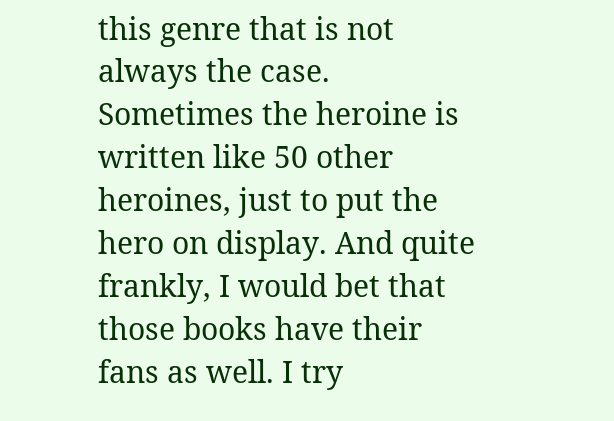this genre that is not always the case. Sometimes the heroine is written like 50 other heroines, just to put the hero on display. And quite frankly, I would bet that those books have their fans as well. I try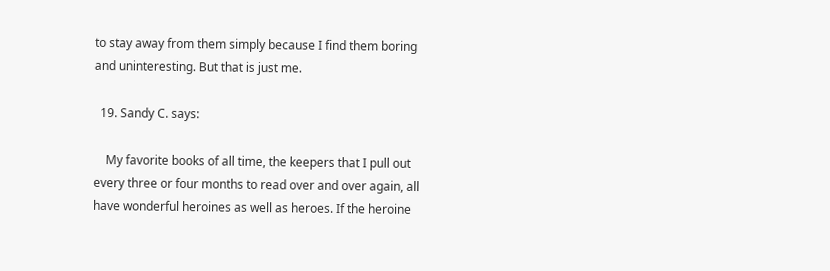to stay away from them simply because I find them boring and uninteresting. But that is just me.

  19. Sandy C. says:

    My favorite books of all time, the keepers that I pull out every three or four months to read over and over again, all have wonderful heroines as well as heroes. If the heroine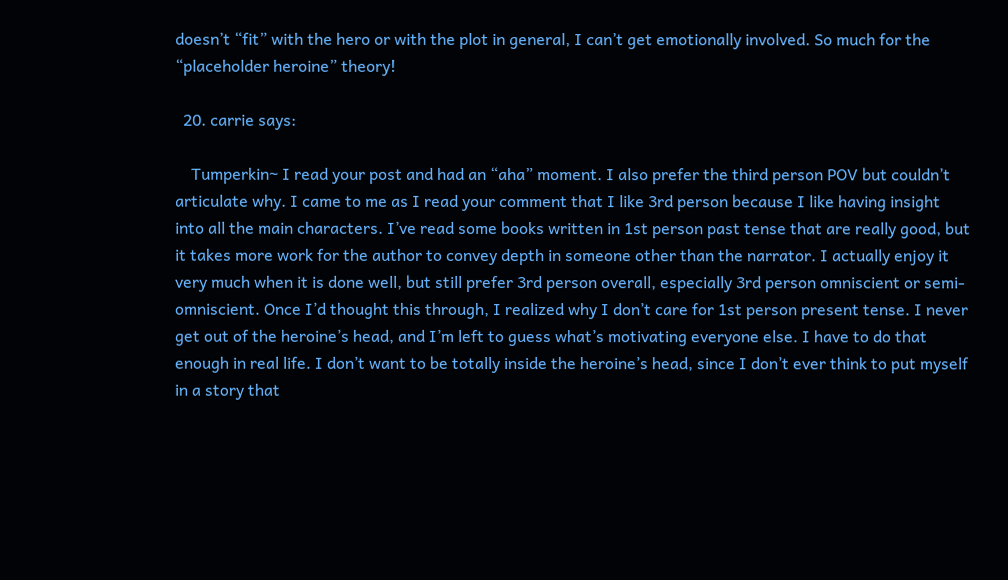doesn’t “fit” with the hero or with the plot in general, I can’t get emotionally involved. So much for the “placeholder heroine” theory!

  20. carrie says:

    Tumperkin~ I read your post and had an “aha” moment. I also prefer the third person POV but couldn’t articulate why. I came to me as I read your comment that I like 3rd person because I like having insight into all the main characters. I’ve read some books written in 1st person past tense that are really good, but it takes more work for the author to convey depth in someone other than the narrator. I actually enjoy it very much when it is done well, but still prefer 3rd person overall, especially 3rd person omniscient or semi-omniscient. Once I’d thought this through, I realized why I don’t care for 1st person present tense. I never get out of the heroine’s head, and I’m left to guess what’s motivating everyone else. I have to do that enough in real life. I don’t want to be totally inside the heroine’s head, since I don’t ever think to put myself in a story that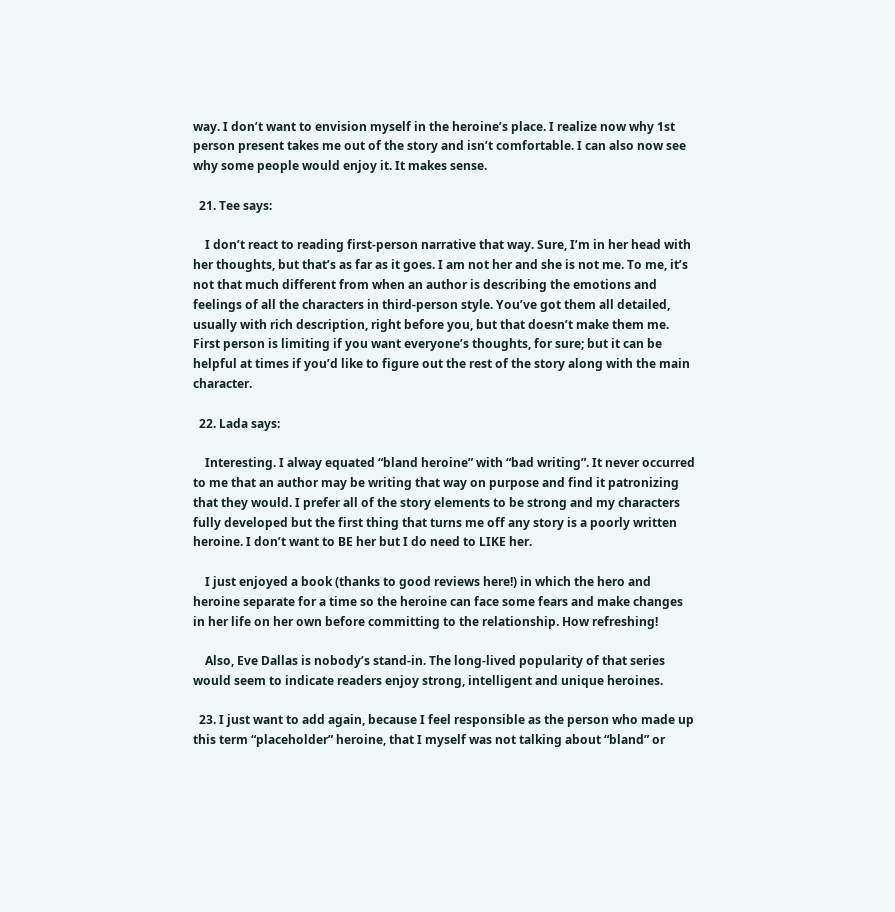way. I don’t want to envision myself in the heroine’s place. I realize now why 1st person present takes me out of the story and isn’t comfortable. I can also now see why some people would enjoy it. It makes sense.

  21. Tee says:

    I don’t react to reading first-person narrative that way. Sure, I’m in her head with her thoughts, but that’s as far as it goes. I am not her and she is not me. To me, it’s not that much different from when an author is describing the emotions and feelings of all the characters in third-person style. You’ve got them all detailed, usually with rich description, right before you, but that doesn’t make them me. First person is limiting if you want everyone’s thoughts, for sure; but it can be helpful at times if you’d like to figure out the rest of the story along with the main character.

  22. Lada says:

    Interesting. I alway equated “bland heroine” with “bad writing”. It never occurred to me that an author may be writing that way on purpose and find it patronizing that they would. I prefer all of the story elements to be strong and my characters fully developed but the first thing that turns me off any story is a poorly written heroine. I don’t want to BE her but I do need to LIKE her.

    I just enjoyed a book (thanks to good reviews here!) in which the hero and heroine separate for a time so the heroine can face some fears and make changes in her life on her own before committing to the relationship. How refreshing!

    Also, Eve Dallas is nobody’s stand-in. The long-lived popularity of that series would seem to indicate readers enjoy strong, intelligent and unique heroines.

  23. I just want to add again, because I feel responsible as the person who made up this term “placeholder” heroine, that I myself was not talking about “bland” or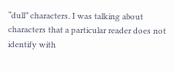“dull” characters. I was talking about characters that a particular reader does not identify with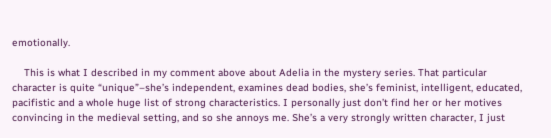emotionally.

    This is what I described in my comment above about Adelia in the mystery series. That particular character is quite “unique”–she’s independent, examines dead bodies, she’s feminist, intelligent, educated, pacifistic and a whole huge list of strong characteristics. I personally just don’t find her or her motives convincing in the medieval setting, and so she annoys me. She’s a very strongly written character, I just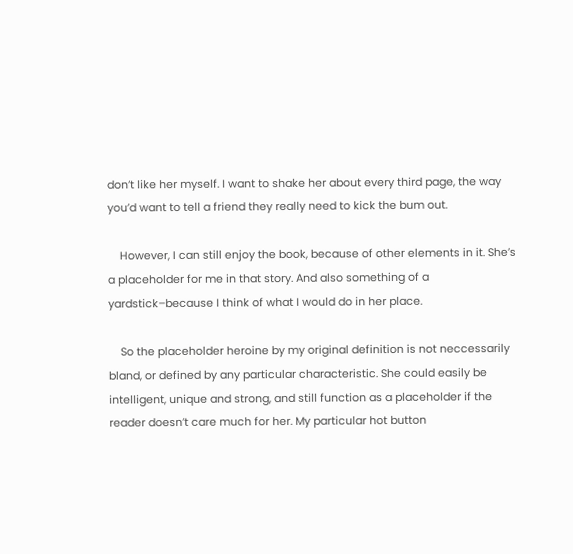don’t like her myself. I want to shake her about every third page, the way you’d want to tell a friend they really need to kick the bum out.

    However, I can still enjoy the book, because of other elements in it. She’s a placeholder for me in that story. And also something of a yardstick–because I think of what I would do in her place.

    So the placeholder heroine by my original definition is not neccessarily bland, or defined by any particular characteristic. She could easily be intelligent, unique and strong, and still function as a placeholder if the reader doesn’t care much for her. My particular hot button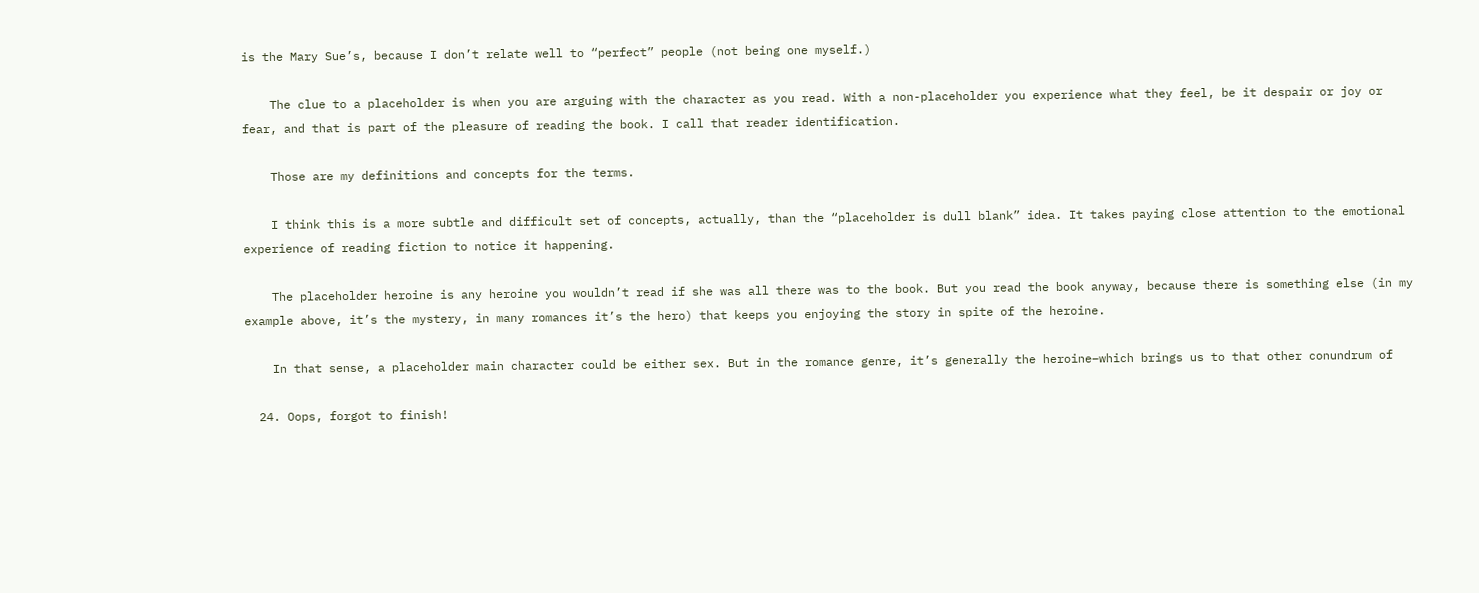is the Mary Sue’s, because I don’t relate well to “perfect” people (not being one myself.)

    The clue to a placeholder is when you are arguing with the character as you read. With a non-placeholder you experience what they feel, be it despair or joy or fear, and that is part of the pleasure of reading the book. I call that reader identification.

    Those are my definitions and concepts for the terms.

    I think this is a more subtle and difficult set of concepts, actually, than the “placeholder is dull blank” idea. It takes paying close attention to the emotional experience of reading fiction to notice it happening.

    The placeholder heroine is any heroine you wouldn’t read if she was all there was to the book. But you read the book anyway, because there is something else (in my example above, it’s the mystery, in many romances it’s the hero) that keeps you enjoying the story in spite of the heroine.

    In that sense, a placeholder main character could be either sex. But in the romance genre, it’s generally the heroine–which brings us to that other conundrum of

  24. Oops, forgot to finish!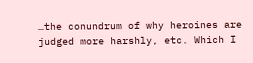…the conundrum of why heroines are judged more harshly, etc. Which I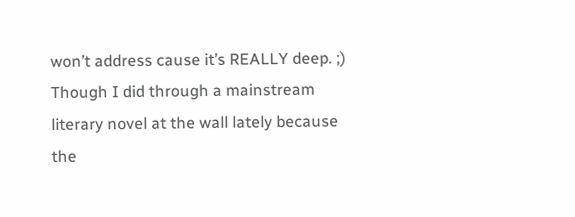won’t address cause it’s REALLY deep. ;) Though I did through a mainstream literary novel at the wall lately because the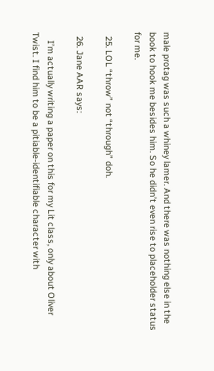male protag was such a whiney lamer. And there was nothing else in the book to hook me besides him. So he didn’t even rise to placeholder status for me.

  25. LOL “throw” not “through” doh.

  26. Jane AAR says:

    I’m actually writing a paper on this for my Lit class, only about Oliver Twist. I find him to be a pitiable-identifiable character with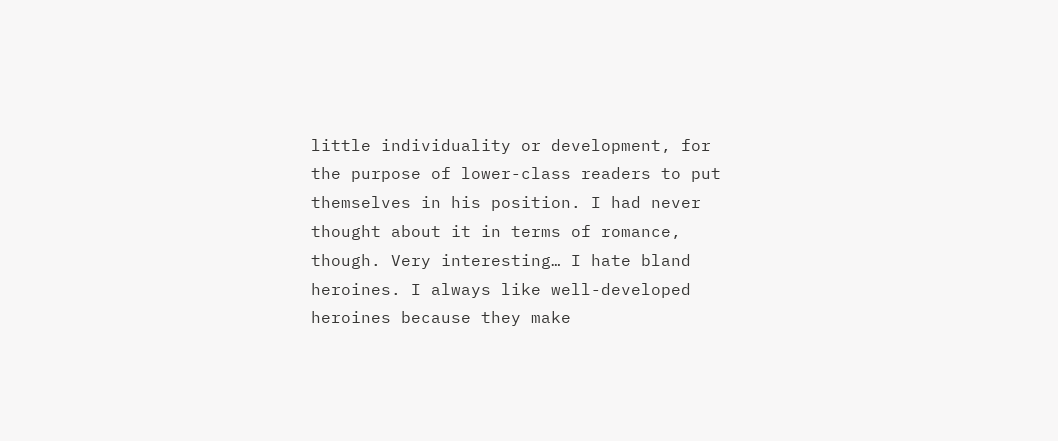little individuality or development, for the purpose of lower-class readers to put themselves in his position. I had never thought about it in terms of romance, though. Very interesting… I hate bland heroines. I always like well-developed heroines because they make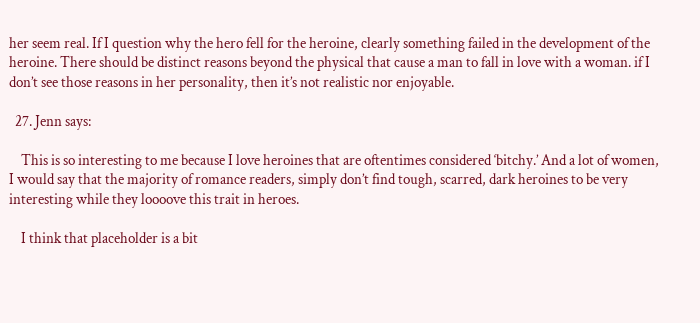her seem real. If I question why the hero fell for the heroine, clearly something failed in the development of the heroine. There should be distinct reasons beyond the physical that cause a man to fall in love with a woman. if I don’t see those reasons in her personality, then it’s not realistic nor enjoyable.

  27. Jenn says:

    This is so interesting to me because I love heroines that are oftentimes considered ‘bitchy.’ And a lot of women, I would say that the majority of romance readers, simply don’t find tough, scarred, dark heroines to be very interesting while they loooove this trait in heroes.

    I think that placeholder is a bit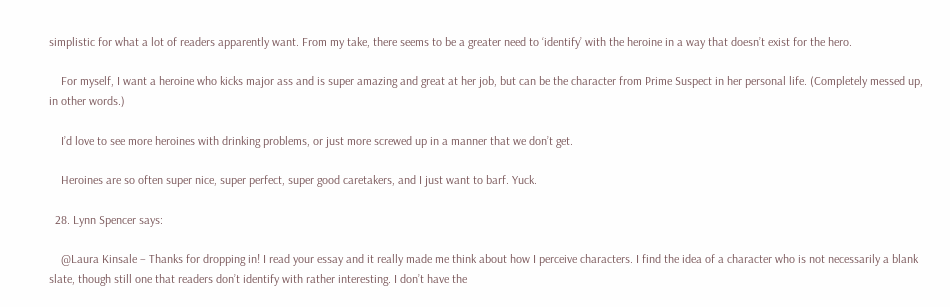simplistic for what a lot of readers apparently want. From my take, there seems to be a greater need to ‘identify’ with the heroine in a way that doesn’t exist for the hero.

    For myself, I want a heroine who kicks major ass and is super amazing and great at her job, but can be the character from Prime Suspect in her personal life. (Completely messed up, in other words.)

    I’d love to see more heroines with drinking problems, or just more screwed up in a manner that we don’t get.

    Heroines are so often super nice, super perfect, super good caretakers, and I just want to barf. Yuck.

  28. Lynn Spencer says:

    @Laura Kinsale – Thanks for dropping in! I read your essay and it really made me think about how I perceive characters. I find the idea of a character who is not necessarily a blank slate, though still one that readers don’t identify with rather interesting. I don’t have the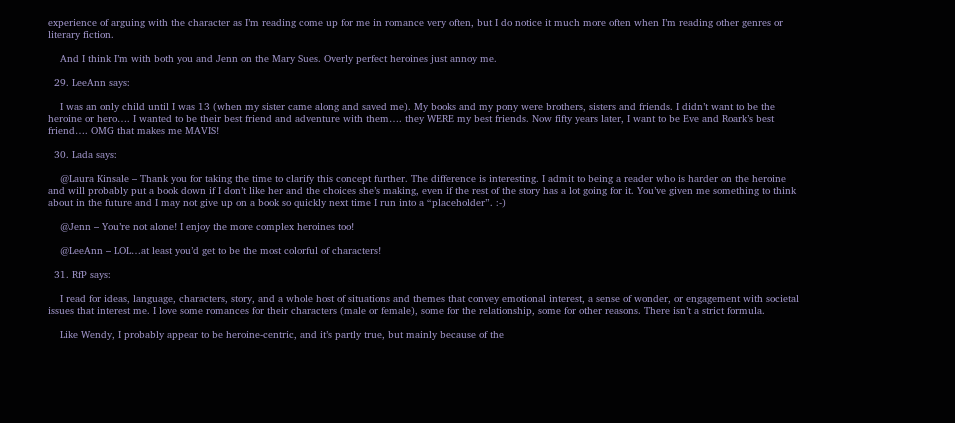experience of arguing with the character as I’m reading come up for me in romance very often, but I do notice it much more often when I’m reading other genres or literary fiction.

    And I think I’m with both you and Jenn on the Mary Sues. Overly perfect heroines just annoy me.

  29. LeeAnn says:

    I was an only child until I was 13 (when my sister came along and saved me). My books and my pony were brothers, sisters and friends. I didn’t want to be the heroine or hero…. I wanted to be their best friend and adventure with them…. they WERE my best friends. Now fifty years later, I want to be Eve and Roark’s best friend…. OMG that makes me MAVIS!

  30. Lada says:

    @Laura Kinsale – Thank you for taking the time to clarify this concept further. The difference is interesting. I admit to being a reader who is harder on the heroine and will probably put a book down if I don’t like her and the choices she’s making, even if the rest of the story has a lot going for it. You’ve given me something to think about in the future and I may not give up on a book so quickly next time I run into a “placeholder”. :-)

    @Jenn – You’re not alone! I enjoy the more complex heroines too!

    @LeeAnn – LOL…at least you’d get to be the most colorful of characters!

  31. RfP says:

    I read for ideas, language, characters, story, and a whole host of situations and themes that convey emotional interest, a sense of wonder, or engagement with societal issues that interest me. I love some romances for their characters (male or female), some for the relationship, some for other reasons. There isn’t a strict formula.

    Like Wendy, I probably appear to be heroine-centric, and it’s partly true, but mainly because of the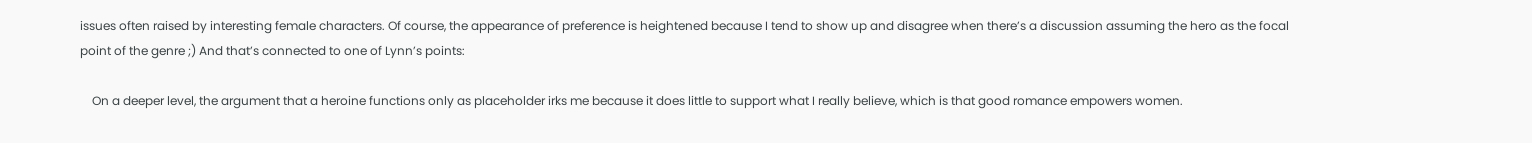issues often raised by interesting female characters. Of course, the appearance of preference is heightened because I tend to show up and disagree when there’s a discussion assuming the hero as the focal point of the genre ;) And that’s connected to one of Lynn’s points:

    On a deeper level, the argument that a heroine functions only as placeholder irks me because it does little to support what I really believe, which is that good romance empowers women.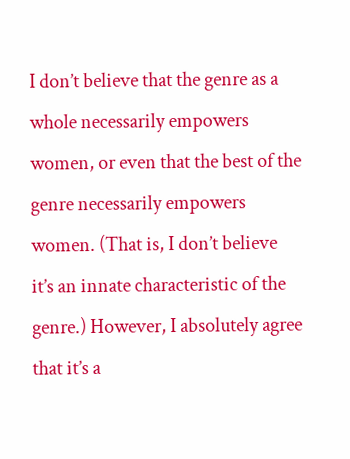I don’t believe that the genre as a whole necessarily empowers women, or even that the best of the genre necessarily empowers women. (That is, I don’t believe it’s an innate characteristic of the genre.) However, I absolutely agree that it’s a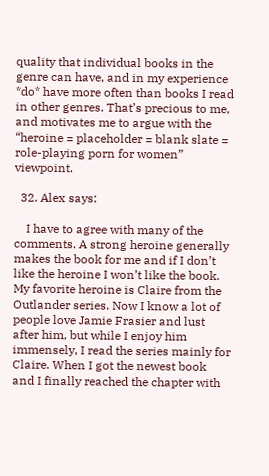quality that individual books in the genre can have, and in my experience *do* have more often than books I read in other genres. That’s precious to me, and motivates me to argue with the “heroine = placeholder = blank slate = role-playing porn for women” viewpoint.

  32. Alex says:

    I have to agree with many of the comments. A strong heroine generally makes the book for me and if I don’t like the heroine I won’t like the book. My favorite heroine is Claire from the Outlander series. Now I know a lot of people love Jamie Frasier and lust after him, but while I enjoy him immensely, I read the series mainly for Claire. When I got the newest book and I finally reached the chapter with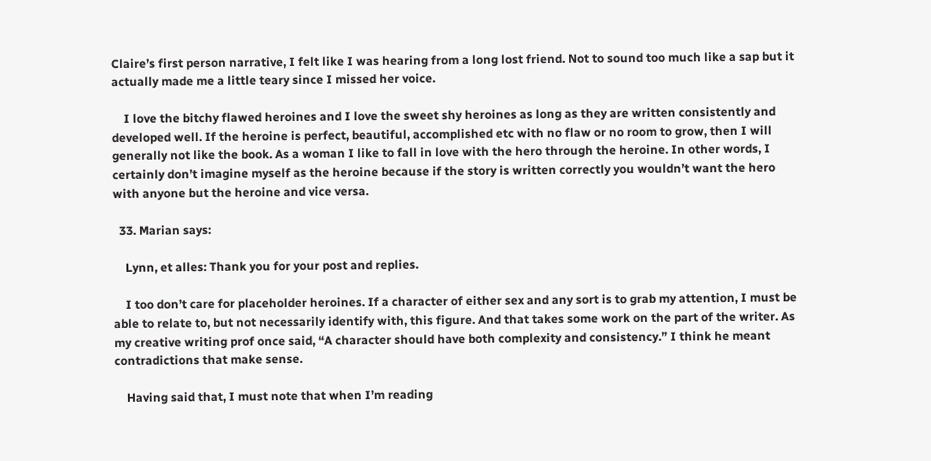Claire’s first person narrative, I felt like I was hearing from a long lost friend. Not to sound too much like a sap but it actually made me a little teary since I missed her voice.

    I love the bitchy flawed heroines and I love the sweet shy heroines as long as they are written consistently and developed well. If the heroine is perfect, beautiful, accomplished etc with no flaw or no room to grow, then I will generally not like the book. As a woman I like to fall in love with the hero through the heroine. In other words, I certainly don’t imagine myself as the heroine because if the story is written correctly you wouldn’t want the hero with anyone but the heroine and vice versa.

  33. Marian says:

    Lynn, et alles: Thank you for your post and replies.

    I too don’t care for placeholder heroines. If a character of either sex and any sort is to grab my attention, I must be able to relate to, but not necessarily identify with, this figure. And that takes some work on the part of the writer. As my creative writing prof once said, “A character should have both complexity and consistency.” I think he meant contradictions that make sense.

    Having said that, I must note that when I’m reading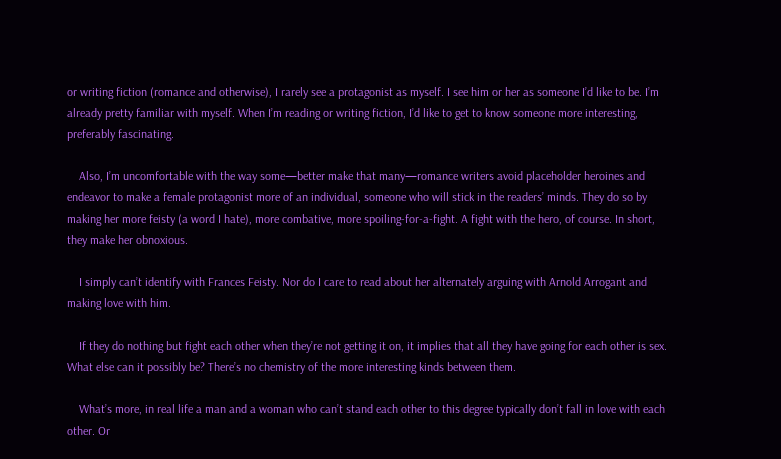or writing fiction (romance and otherwise), I rarely see a protagonist as myself. I see him or her as someone I’d like to be. I’m already pretty familiar with myself. When I’m reading or writing fiction, I’d like to get to know someone more interesting, preferably fascinating.

    Also, I’m uncomfortable with the way some—better make that many—romance writers avoid placeholder heroines and endeavor to make a female protagonist more of an individual, someone who will stick in the readers’ minds. They do so by making her more feisty (a word I hate), more combative, more spoiling-for-a-fight. A fight with the hero, of course. In short, they make her obnoxious.

    I simply can’t identify with Frances Feisty. Nor do I care to read about her alternately arguing with Arnold Arrogant and making love with him.

    If they do nothing but fight each other when they’re not getting it on, it implies that all they have going for each other is sex. What else can it possibly be? There’s no chemistry of the more interesting kinds between them.

    What’s more, in real life a man and a woman who can’t stand each other to this degree typically don’t fall in love with each other. Or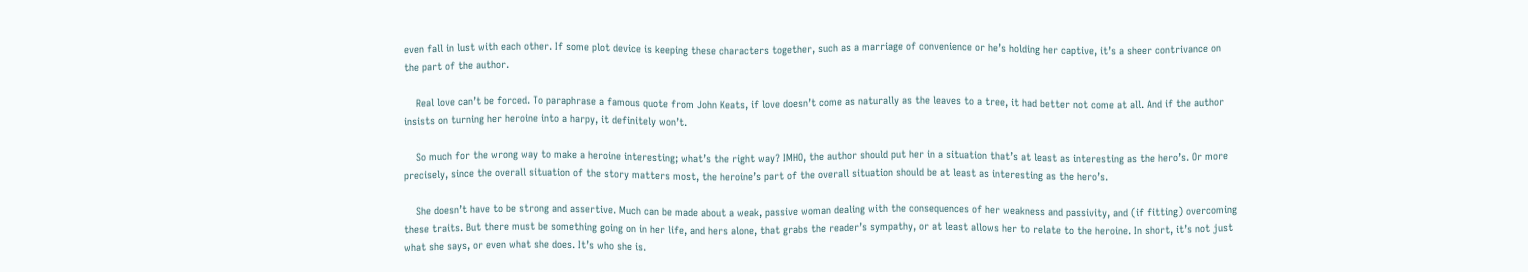even fall in lust with each other. If some plot device is keeping these characters together, such as a marriage of convenience or he’s holding her captive, it’s a sheer contrivance on the part of the author.

    Real love can’t be forced. To paraphrase a famous quote from John Keats, if love doesn’t come as naturally as the leaves to a tree, it had better not come at all. And if the author insists on turning her heroine into a harpy, it definitely won’t.

    So much for the wrong way to make a heroine interesting; what’s the right way? IMHO, the author should put her in a situation that’s at least as interesting as the hero’s. Or more precisely, since the overall situation of the story matters most, the heroine’s part of the overall situation should be at least as interesting as the hero’s.

    She doesn’t have to be strong and assertive. Much can be made about a weak, passive woman dealing with the consequences of her weakness and passivity, and (if fitting) overcoming these traits. But there must be something going on in her life, and hers alone, that grabs the reader’s sympathy, or at least allows her to relate to the heroine. In short, it’s not just what she says, or even what she does. It’s who she is.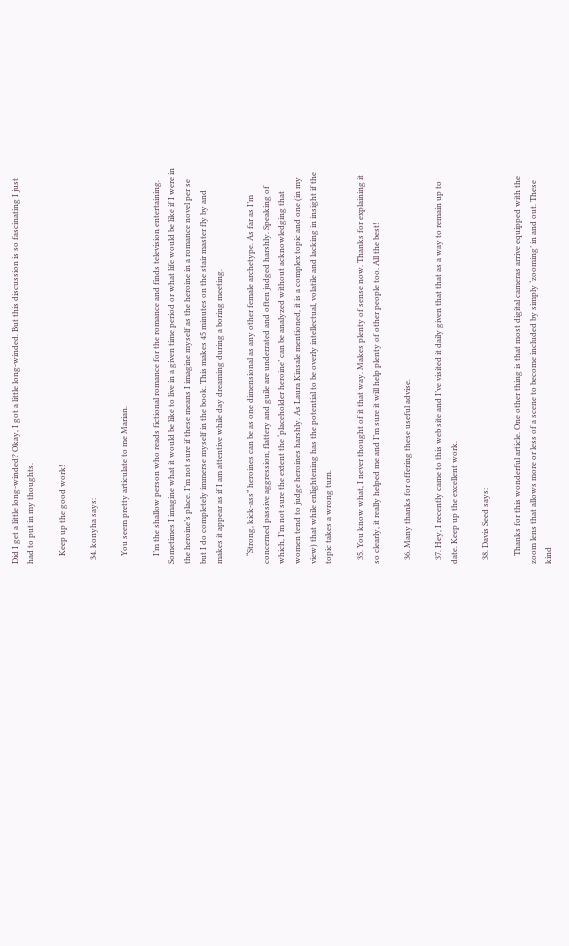Did I get a little long-winded? Okay, I got a little long-winded. But this discussion is so fascinating I just had to put in my thoughts.

    Keep up the good work!

  34. konyha says:

    You seem pretty articulate to me Marian.

    I’m the shallow person who reads fictional romance for the romance and finds television entertaining. Sometimes I imagine what it would be like to live in a given time period or what life would be like if I were in the heroine’s place. I’m not sure if these means I imagine myself as the heroine in a romance novel per se but I do completely immerse myself in the book. This makes 45 minutes on the stair master fly by and makes it appear as if I am attentive while day dreaming during a boring meeting.

    “Strong, kick-ass” heroines can be as one dimensional as any other female archetype. As far as I’m concerned passive aggression, flattery and guile are underrated and often judged harshly. Speaking of which, I’m not sure the extent the ‘placeholder heroine’ can be analyzed without acknowledging that women tend to judge heroines harshly. As Laura Kinsale mentioned, it is a complex topic and one (in my view) that while enlightening has the potential to be overly intellectual, volatile and lacking in insight if the topic takes a wrong turn.

  35. You know what, I never thought of it that way. Makes plenty of sense now. Thanks for explaining it so clearly, it really helped me and I’m sure it will help plenty of other people too. All the best!

  36. Many thanks for offering these useful advise.

  37. Hey, I recently came to this web site and I’ve visited it daily given that that as a way to remain up to date. Keep up the excellent work.

  38. Davis Seed says:

    Thanks for this wonderful article. One other thing is that most digital cameras arrive equipped with the zoom lens that allows more or less of a scene to become included by simply ‘zooming’ in and out. These kind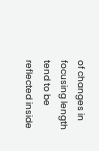of changes in focusing length tend to be reflected inside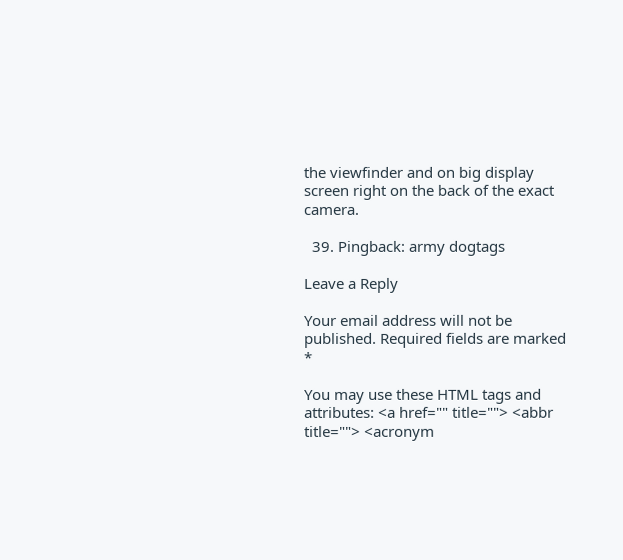the viewfinder and on big display screen right on the back of the exact camera.

  39. Pingback: army dogtags

Leave a Reply

Your email address will not be published. Required fields are marked *

You may use these HTML tags and attributes: <a href="" title=""> <abbr title=""> <acronym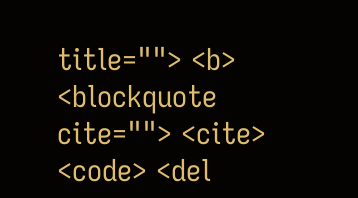title=""> <b> <blockquote cite=""> <cite> <code> <del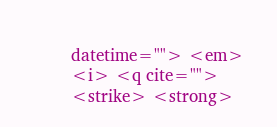datetime=""> <em> <i> <q cite=""> <strike> <strong>